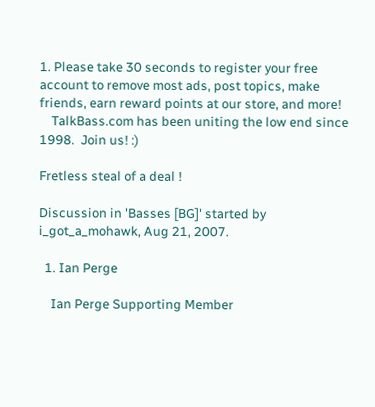1. Please take 30 seconds to register your free account to remove most ads, post topics, make friends, earn reward points at our store, and more!
    TalkBass.com has been uniting the low end since 1998.  Join us! :)

Fretless steal of a deal !

Discussion in 'Basses [BG]' started by i_got_a_mohawk, Aug 21, 2007.

  1. Ian Perge

    Ian Perge Supporting Member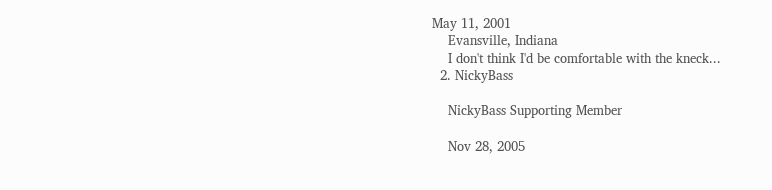May 11, 2001
    Evansville, Indiana
    I don't think I'd be comfortable with the kneck...
  2. NickyBass

    NickyBass Supporting Member

    Nov 28, 2005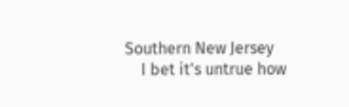Southern New Jersey
    I bet it's untrue how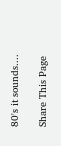80's it sounds....

Share This Page